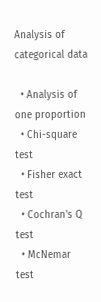Analysis of categorical data

  • Analysis of one proportion
  • Chi-square test
  • Fisher exact test
  • Cochran's Q test
  • McNemar test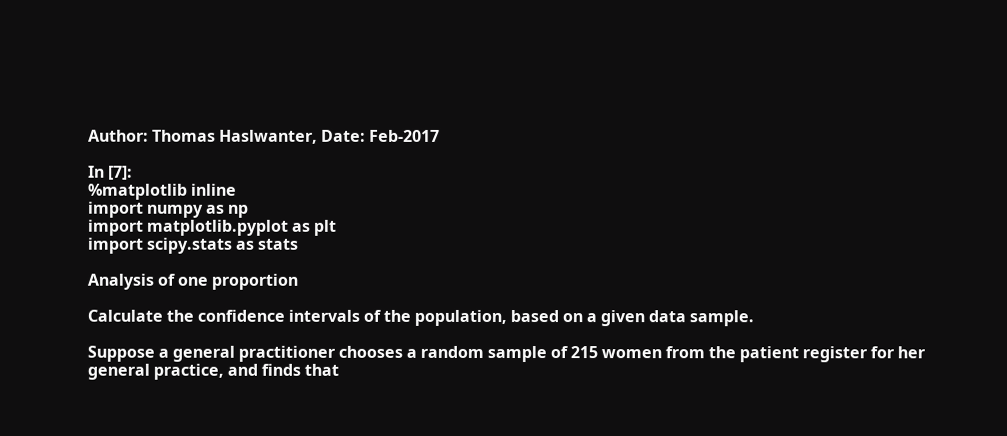Author: Thomas Haslwanter, Date: Feb-2017

In [7]:
%matplotlib inline
import numpy as np
import matplotlib.pyplot as plt
import scipy.stats as stats

Analysis of one proportion

Calculate the confidence intervals of the population, based on a given data sample.

Suppose a general practitioner chooses a random sample of 215 women from the patient register for her general practice, and finds that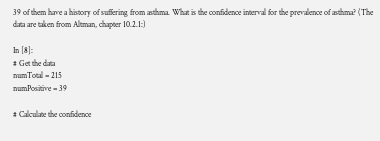39 of them have a history of suffering from asthma. What is the confidence interval for the prevalence of asthma? (The data are taken from Altman, chapter 10.2.1:)

In [8]:
# Get the data
numTotal = 215
numPositive = 39

# Calculate the confidence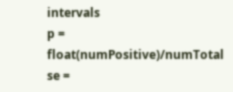intervals
p = float(numPositive)/numTotal
se =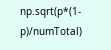np.sqrt(p*(1-p)/numTotal)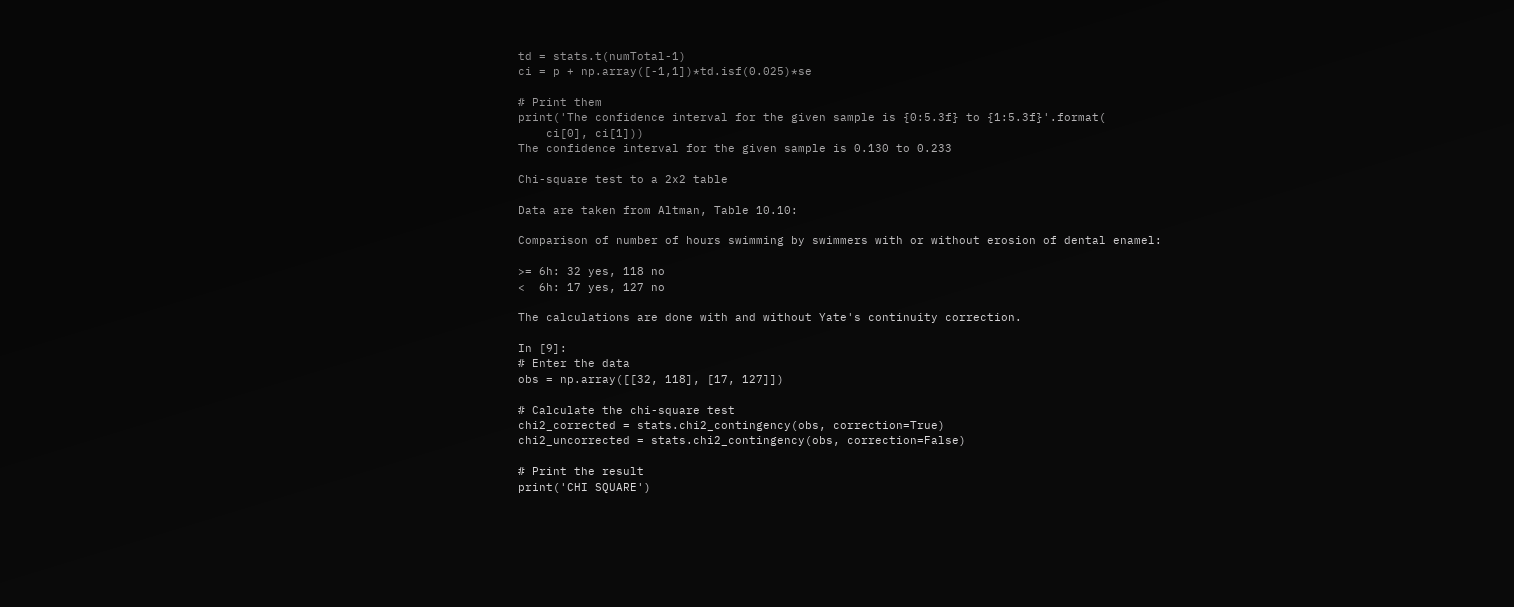td = stats.t(numTotal-1)
ci = p + np.array([-1,1])*td.isf(0.025)*se

# Print them
print('The confidence interval for the given sample is {0:5.3f} to {1:5.3f}'.format(
    ci[0], ci[1]))
The confidence interval for the given sample is 0.130 to 0.233

Chi-square test to a 2x2 table

Data are taken from Altman, Table 10.10:

Comparison of number of hours swimming by swimmers with or without erosion of dental enamel:

>= 6h: 32 yes, 118 no
<  6h: 17 yes, 127 no

The calculations are done with and without Yate's continuity correction.

In [9]:
# Enter the data
obs = np.array([[32, 118], [17, 127]])

# Calculate the chi-square test
chi2_corrected = stats.chi2_contingency(obs, correction=True)
chi2_uncorrected = stats.chi2_contingency(obs, correction=False)

# Print the result
print('CHI SQUARE')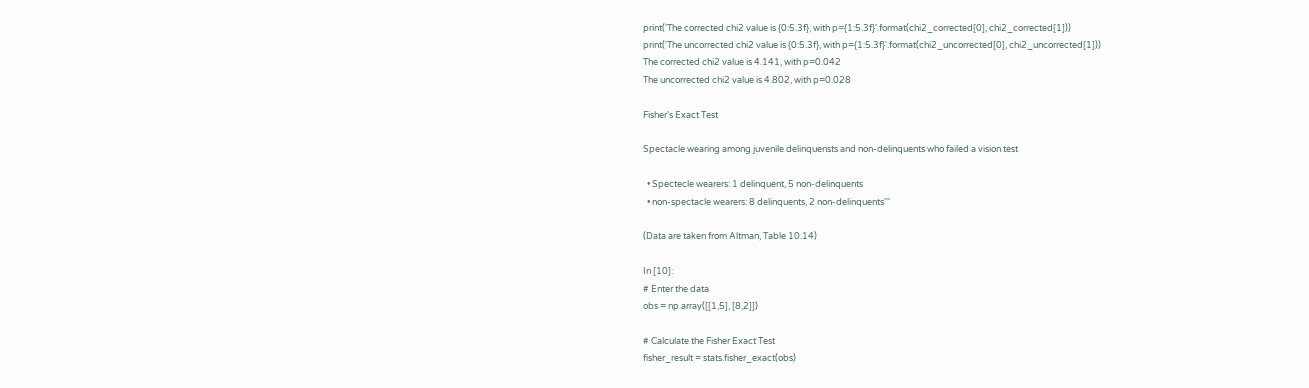print('The corrected chi2 value is {0:5.3f}, with p={1:5.3f}'.format(chi2_corrected[0], chi2_corrected[1]))
print('The uncorrected chi2 value is {0:5.3f}, with p={1:5.3f}'.format(chi2_uncorrected[0], chi2_uncorrected[1]))
The corrected chi2 value is 4.141, with p=0.042
The uncorrected chi2 value is 4.802, with p=0.028

Fisher's Exact Test

Spectacle wearing among juvenile delinquensts and non-delinquents who failed a vision test

  • Spectecle wearers: 1 delinquent, 5 non-delinquents
  • non-spectacle wearers: 8 delinquents, 2 non-delinquents'''

(Data are taken from Altman, Table 10.14)

In [10]:
# Enter the data
obs = np.array([[1,5], [8,2]])

# Calculate the Fisher Exact Test
fisher_result = stats.fisher_exact(obs)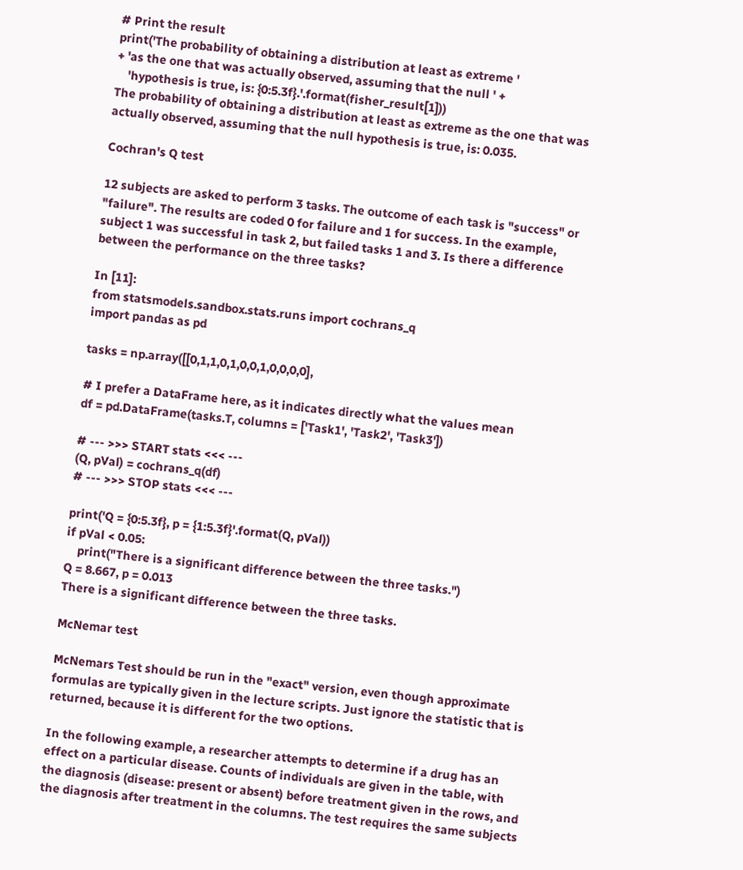# Print the result
print('The probability of obtaining a distribution at least as extreme '
+ 'as the one that was actually observed, assuming that the null ' +
    'hypothesis is true, is: {0:5.3f}.'.format(fisher_result[1]))
The probability of obtaining a distribution at least as extreme as the one that was actually observed, assuming that the null hypothesis is true, is: 0.035.

Cochran's Q test

12 subjects are asked to perform 3 tasks. The outcome of each task is "success" or "failure". The results are coded 0 for failure and 1 for success. In the example, subject 1 was successful in task 2, but failed tasks 1 and 3. Is there a difference between the performance on the three tasks?

In [11]:
from statsmodels.sandbox.stats.runs import cochrans_q
import pandas as pd

tasks = np.array([[0,1,1,0,1,0,0,1,0,0,0,0],

# I prefer a DataFrame here, as it indicates directly what the values mean
df = pd.DataFrame(tasks.T, columns = ['Task1', 'Task2', 'Task3'])

# --- >>> START stats <<< ---
(Q, pVal) = cochrans_q(df)
# --- >>> STOP stats <<< ---

print('Q = {0:5.3f}, p = {1:5.3f}'.format(Q, pVal))
if pVal < 0.05:
    print("There is a significant difference between the three tasks.")
Q = 8.667, p = 0.013
There is a significant difference between the three tasks.

McNemar test

McNemars Test should be run in the "exact" version, even though approximate formulas are typically given in the lecture scripts. Just ignore the statistic that is returned, because it is different for the two options.

In the following example, a researcher attempts to determine if a drug has an effect on a particular disease. Counts of individuals are given in the table, with the diagnosis (disease: present or absent) before treatment given in the rows, and the diagnosis after treatment in the columns. The test requires the same subjects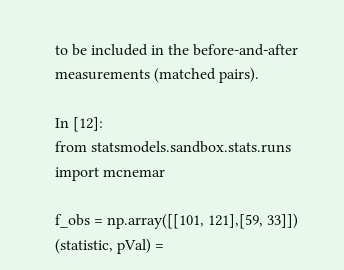to be included in the before-and-after measurements (matched pairs).

In [12]:
from statsmodels.sandbox.stats.runs import mcnemar

f_obs = np.array([[101, 121],[59, 33]])
(statistic, pVal) =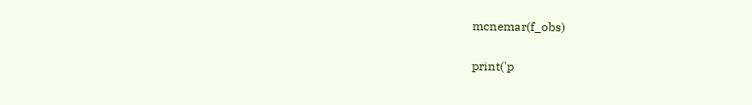mcnemar(f_obs)

print('p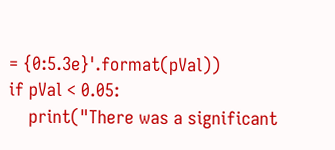= {0:5.3e}'.format(pVal))
if pVal < 0.05:
    print("There was a significant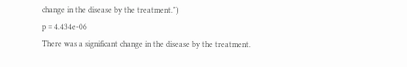change in the disease by the treatment.")
p = 4.434e-06
There was a significant change in the disease by the treatment.